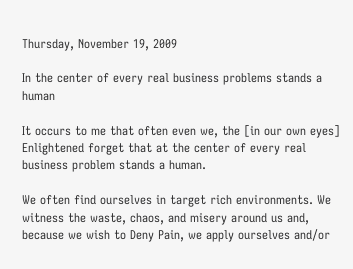Thursday, November 19, 2009

In the center of every real business problems stands a human

It occurs to me that often even we, the [in our own eyes] Enlightened forget that at the center of every real business problem stands a human.

We often find ourselves in target rich environments. We witness the waste, chaos, and misery around us and, because we wish to Deny Pain, we apply ourselves and/or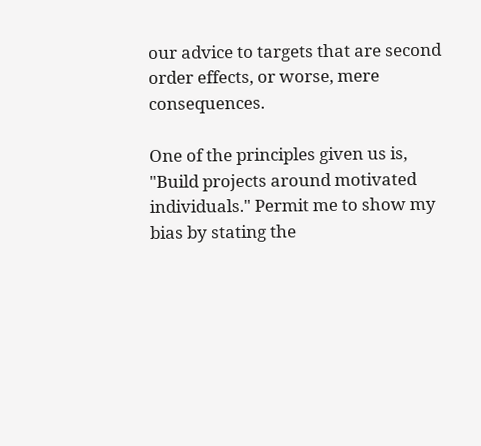our advice to targets that are second order effects, or worse, mere consequences.

One of the principles given us is, "Build projects around motivated individuals." Permit me to show my bias by stating the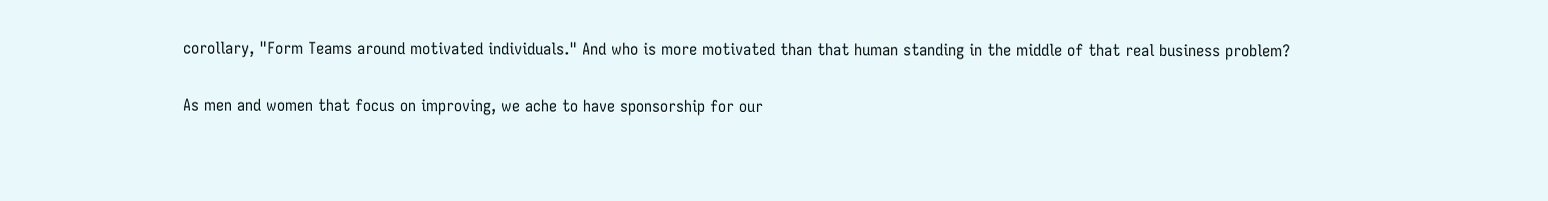corollary, "Form Teams around motivated individuals." And who is more motivated than that human standing in the middle of that real business problem?

As men and women that focus on improving, we ache to have sponsorship for our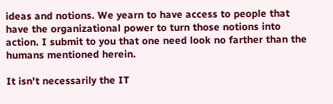ideas and notions. We yearn to have access to people that have the organizational power to turn those notions into action. I submit to you that one need look no farther than the humans mentioned herein.

It isn't necessarily the IT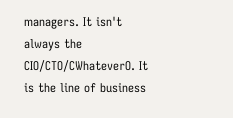managers. It isn't always the CIO/CTO/CWhateverO. It is the line of business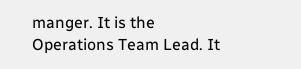manger. It is the Operations Team Lead. It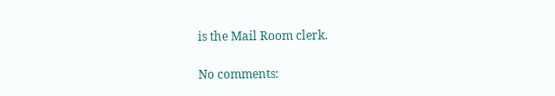is the Mail Room clerk.

No comments: